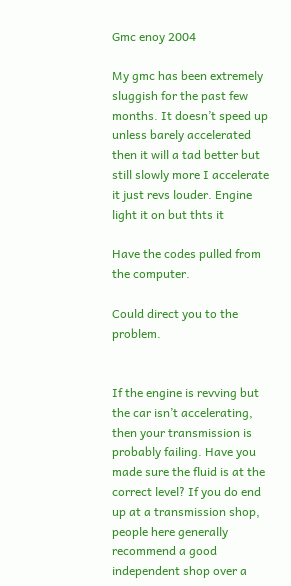Gmc enoy 2004

My gmc has been extremely sluggish for the past few months. It doesn’t speed up unless barely accelerated then it will a tad better but still slowly more I accelerate it just revs louder. Engine light it on but thts it

Have the codes pulled from the computer.

Could direct you to the problem.


If the engine is revving but the car isn’t accelerating, then your transmission is probably failing. Have you made sure the fluid is at the correct level? If you do end up at a transmission shop, people here generally recommend a good independent shop over a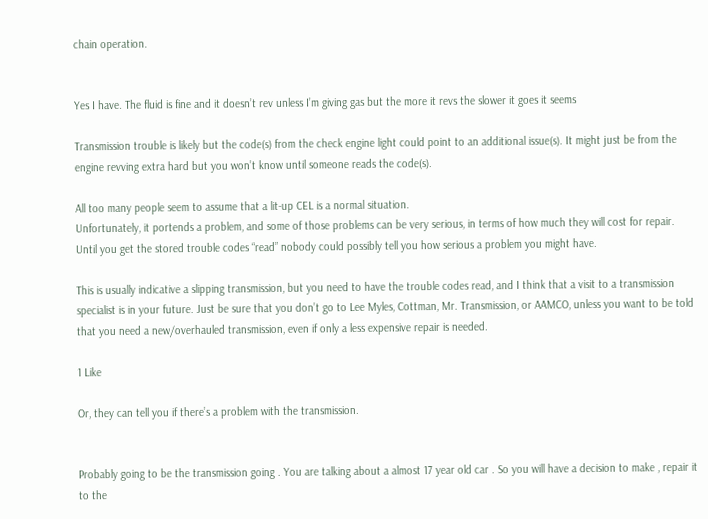chain operation.


Yes I have. The fluid is fine and it doesn’t rev unless I’m giving gas but the more it revs the slower it goes it seems

Transmission trouble is likely but the code(s) from the check engine light could point to an additional issue(s). It might just be from the engine revving extra hard but you won’t know until someone reads the code(s).

All too many people seem to assume that a lit-up CEL is a normal situation.
Unfortunately, it portends a problem, and some of those problems can be very serious, in terms of how much they will cost for repair. Until you get the stored trouble codes “read” nobody could possibly tell you how serious a problem you might have.

This is usually indicative a slipping transmission, but you need to have the trouble codes read, and I think that a visit to a transmission specialist is in your future. Just be sure that you don’t go to Lee Myles, Cottman, Mr. Transmission, or AAMCO, unless you want to be told that you need a new/overhauled transmission, even if only a less expensive repair is needed.

1 Like

Or, they can tell you if there’s a problem with the transmission.


Probably going to be the transmission going . You are talking about a almost 17 year old car . So you will have a decision to make , repair it to the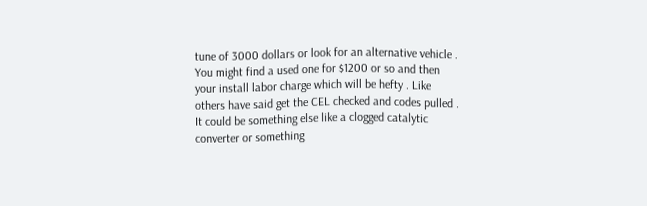tune of 3000 dollars or look for an alternative vehicle . You might find a used one for $1200 or so and then your install labor charge which will be hefty . Like others have said get the CEL checked and codes pulled . It could be something else like a clogged catalytic converter or something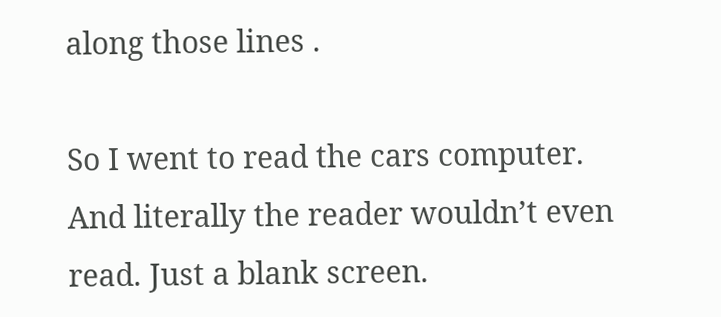along those lines .

So I went to read the cars computer. And literally the reader wouldn’t even read. Just a blank screen.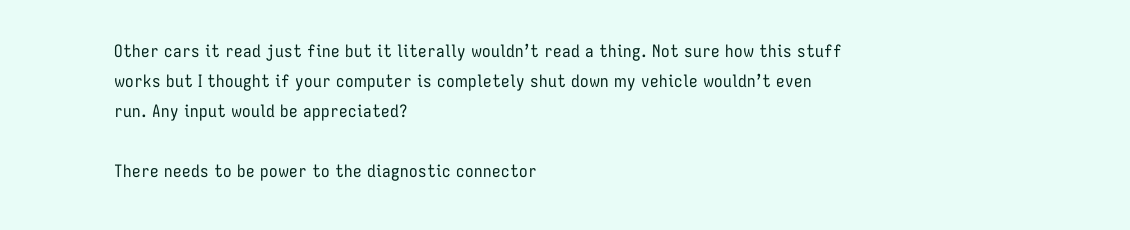Other cars it read just fine but it literally wouldn’t read a thing. Not sure how this stuff works but I thought if your computer is completely shut down my vehicle wouldn’t even run. Any input would be appreciated?

There needs to be power to the diagnostic connector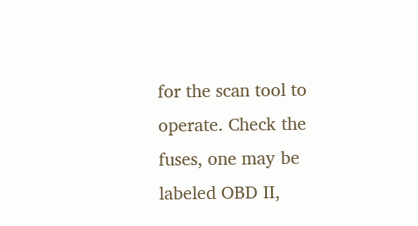for the scan tool to operate. Check the fuses, one may be labeled OBD II,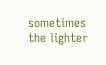sometimes the lighter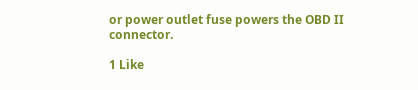or power outlet fuse powers the OBD II connector.

1 Like